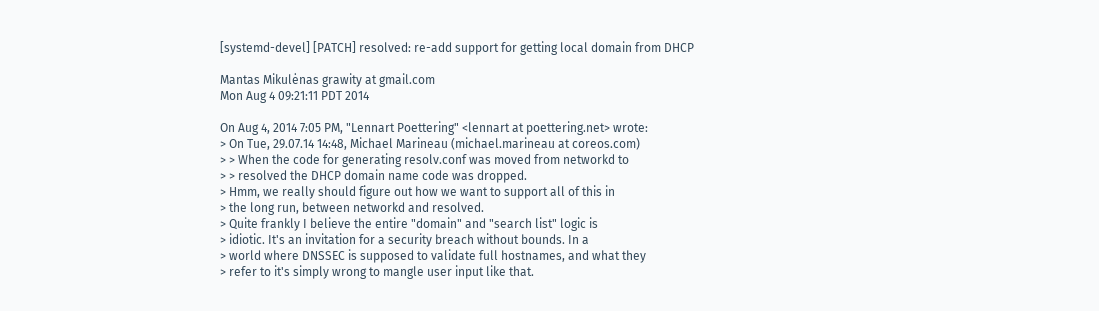[systemd-devel] [PATCH] resolved: re-add support for getting local domain from DHCP

Mantas Mikulėnas grawity at gmail.com
Mon Aug 4 09:21:11 PDT 2014

On Aug 4, 2014 7:05 PM, "Lennart Poettering" <lennart at poettering.net> wrote:
> On Tue, 29.07.14 14:48, Michael Marineau (michael.marineau at coreos.com)
> > When the code for generating resolv.conf was moved from networkd to
> > resolved the DHCP domain name code was dropped.
> Hmm, we really should figure out how we want to support all of this in
> the long run, between networkd and resolved.
> Quite frankly I believe the entire "domain" and "search list" logic is
> idiotic. It's an invitation for a security breach without bounds. In a
> world where DNSSEC is supposed to validate full hostnames, and what they
> refer to it's simply wrong to mangle user input like that.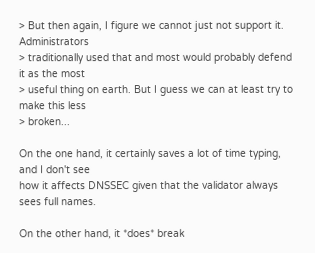> But then again, I figure we cannot just not support it. Administrators
> traditionally used that and most would probably defend it as the most
> useful thing on earth. But I guess we can at least try to make this less
> broken...

On the one hand, it certainly saves a lot of time typing, and I don't see
how it affects DNSSEC given that the validator always sees full names.

On the other hand, it *does* break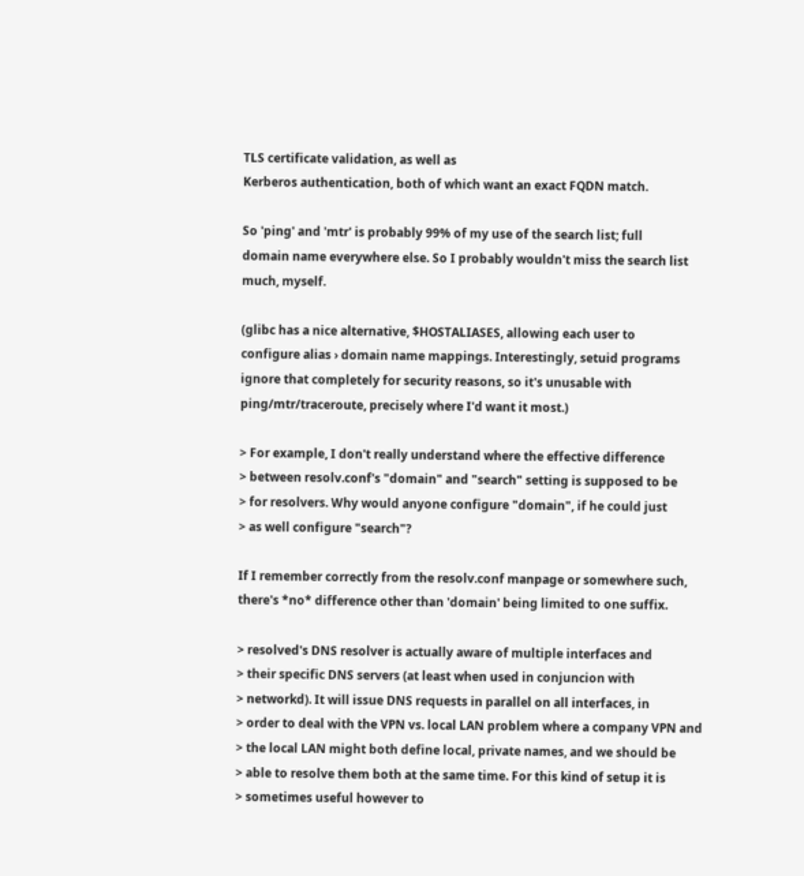TLS certificate validation, as well as
Kerberos authentication, both of which want an exact FQDN match.

So 'ping' and 'mtr' is probably 99% of my use of the search list; full
domain name everywhere else. So I probably wouldn't miss the search list
much, myself.

(glibc has a nice alternative, $HOSTALIASES, allowing each user to
configure alias › domain name mappings. Interestingly, setuid programs
ignore that completely for security reasons, so it's unusable with
ping/mtr/traceroute, precisely where I'd want it most.)

> For example, I don't really understand where the effective difference
> between resolv.conf's "domain" and "search" setting is supposed to be
> for resolvers. Why would anyone configure "domain", if he could just
> as well configure "search"?

If I remember correctly from the resolv.conf manpage or somewhere such,
there's *no* difference other than 'domain' being limited to one suffix.

> resolved's DNS resolver is actually aware of multiple interfaces and
> their specific DNS servers (at least when used in conjuncion with
> networkd). It will issue DNS requests in parallel on all interfaces, in
> order to deal with the VPN vs. local LAN problem where a company VPN and
> the local LAN might both define local, private names, and we should be
> able to resolve them both at the same time. For this kind of setup it is
> sometimes useful however to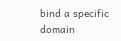bind a specific domain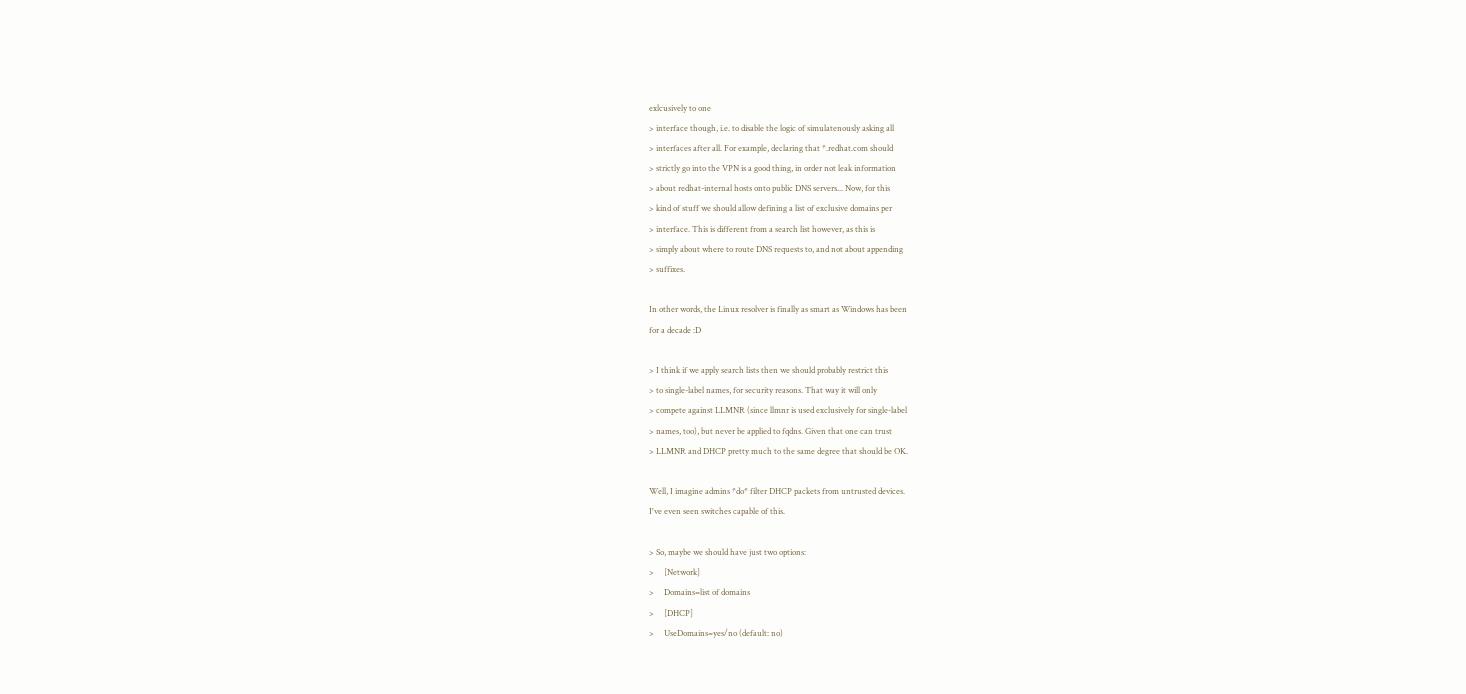exlcusively to one
> interface though, i.e. to disable the logic of simulatenously asking all
> interfaces after all. For example, declaring that *.redhat.com should
> strictly go into the VPN is a good thing, in order not leak information
> about redhat-internal hosts onto public DNS servers... Now, for this
> kind of stuff we should allow defining a list of exclusive domains per
> interface. This is different from a search list however, as this is
> simply about where to route DNS requests to, and not about appending
> suffixes.

In other words, the Linux resolver is finally as smart as Windows has been
for a decade :D

> I think if we apply search lists then we should probably restrict this
> to single-label names, for security reasons. That way it will only
> compete against LLMNR (since llmnr is used exclusively for single-label
> names, too), but never be applied to fqdns. Given that one can trust
> LLMNR and DHCP pretty much to the same degree that should be OK.

Well, I imagine admins *do* filter DHCP packets from untrusted devices.
I've even seen switches capable of this.

> So, maybe we should have just two options:
>     [Network]
>     Domains=list of domains
>     [DHCP]
>     UseDomains=yes/no (default: no)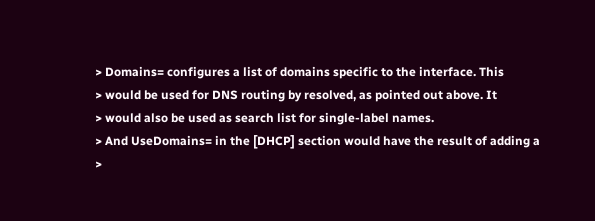> Domains= configures a list of domains specific to the interface. This
> would be used for DNS routing by resolved, as pointed out above. It
> would also be used as search list for single-label names.
> And UseDomains= in the [DHCP] section would have the result of adding a
>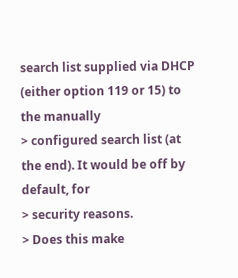search list supplied via DHCP (either option 119 or 15) to the manually
> configured search list (at the end). It would be off by default, for
> security reasons.
> Does this make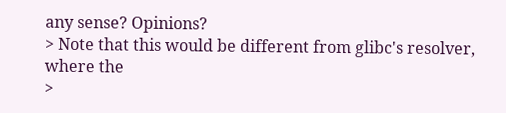any sense? Opinions?
> Note that this would be different from glibc's resolver, where the
>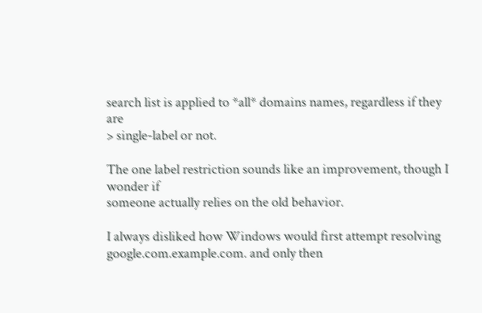search list is applied to *all* domains names, regardless if they are
> single-label or not.

The one label restriction sounds like an improvement, though I wonder if
someone actually relies on the old behavior.

I always disliked how Windows would first attempt resolving
google.com.example.com. and only then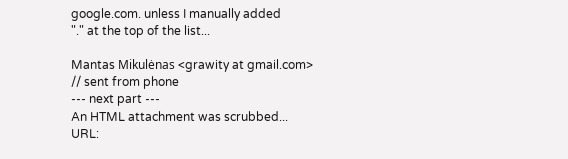google.com. unless I manually added
"." at the top of the list...

Mantas Mikulėnas <grawity at gmail.com>
// sent from phone
--- next part ---
An HTML attachment was scrubbed...
URL: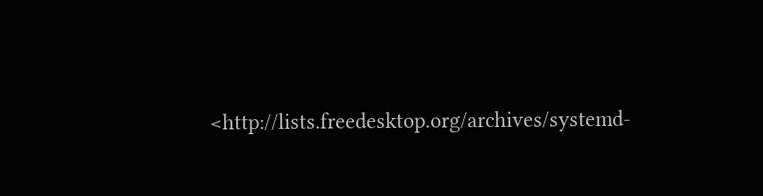<http://lists.freedesktop.org/archives/systemd-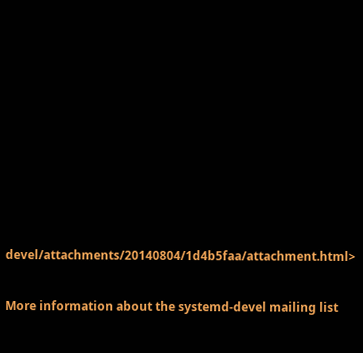devel/attachments/20140804/1d4b5faa/attachment.html>

More information about the systemd-devel mailing list